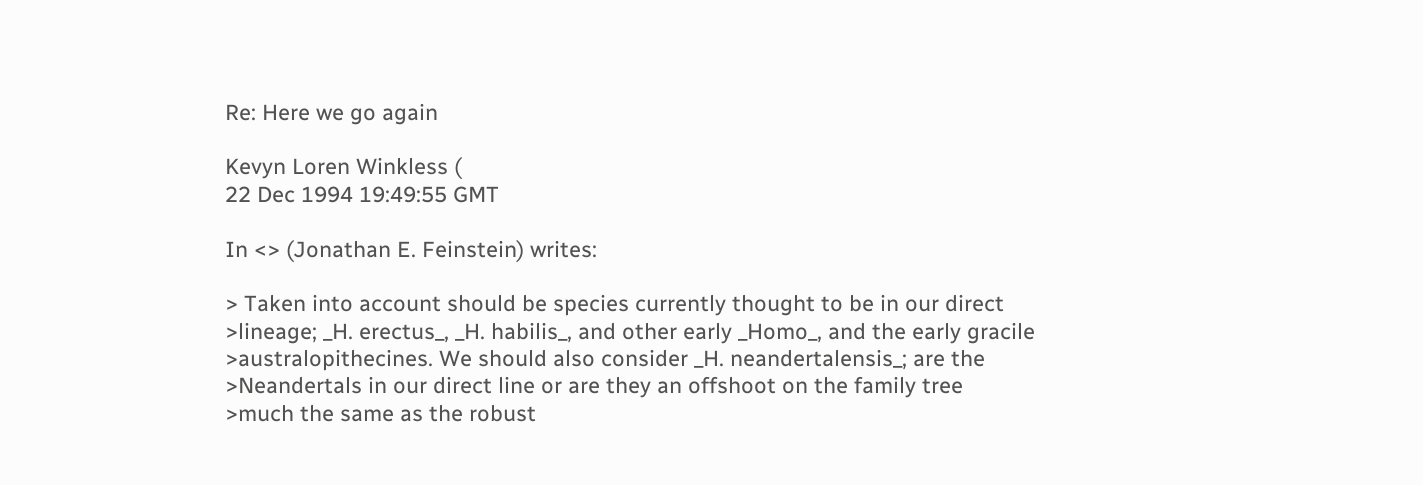Re: Here we go again

Kevyn Loren Winkless (
22 Dec 1994 19:49:55 GMT

In <> (Jonathan E. Feinstein) writes:

> Taken into account should be species currently thought to be in our direct
>lineage; _H. erectus_, _H. habilis_, and other early _Homo_, and the early gracile
>australopithecines. We should also consider _H. neandertalensis_; are the
>Neandertals in our direct line or are they an offshoot on the family tree
>much the same as the robust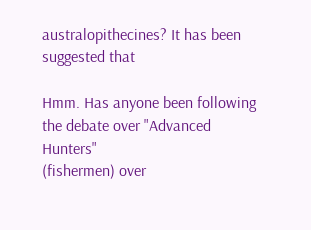australopithecines? It has been suggested that

Hmm. Has anyone been following the debate over "Advanced Hunters"
(fishermen) over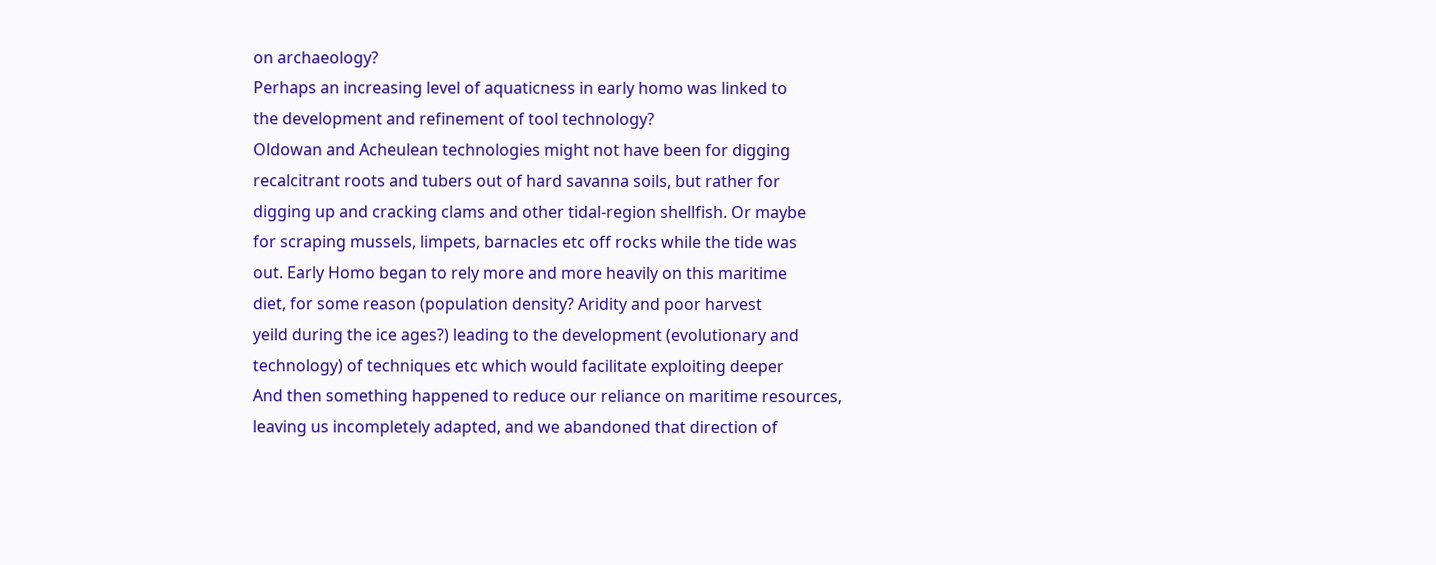on archaeology?
Perhaps an increasing level of aquaticness in early homo was linked to
the development and refinement of tool technology?
Oldowan and Acheulean technologies might not have been for digging
recalcitrant roots and tubers out of hard savanna soils, but rather for
digging up and cracking clams and other tidal-region shellfish. Or maybe
for scraping mussels, limpets, barnacles etc off rocks while the tide was
out. Early Homo began to rely more and more heavily on this maritime
diet, for some reason (population density? Aridity and poor harvest
yeild during the ice ages?) leading to the development (evolutionary and
technology) of techniques etc which would facilitate exploiting deeper
And then something happened to reduce our reliance on maritime resources,
leaving us incompletely adapted, and we abandoned that direction of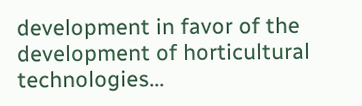development in favor of the development of horticultural technologies...